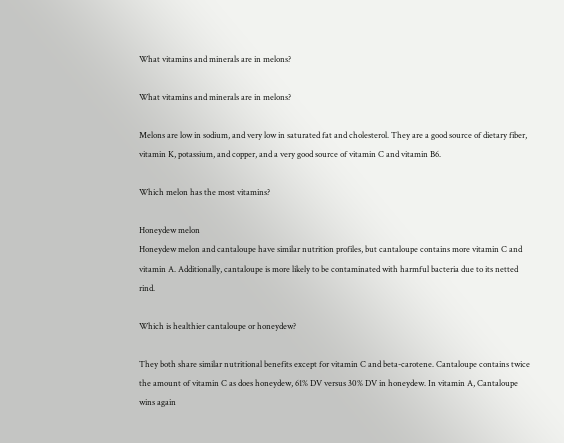What vitamins and minerals are in melons?

What vitamins and minerals are in melons?

Melons are low in sodium, and very low in saturated fat and cholesterol. They are a good source of dietary fiber, vitamin K, potassium, and copper, and a very good source of vitamin C and vitamin B6.

Which melon has the most vitamins?

Honeydew melon
Honeydew melon and cantaloupe have similar nutrition profiles, but cantaloupe contains more vitamin C and vitamin A. Additionally, cantaloupe is more likely to be contaminated with harmful bacteria due to its netted rind.

Which is healthier cantaloupe or honeydew?

They both share similar nutritional benefits except for vitamin C and beta-carotene. Cantaloupe contains twice the amount of vitamin C as does honeydew, 61% DV versus 30% DV in honeydew. In vitamin A, Cantaloupe wins again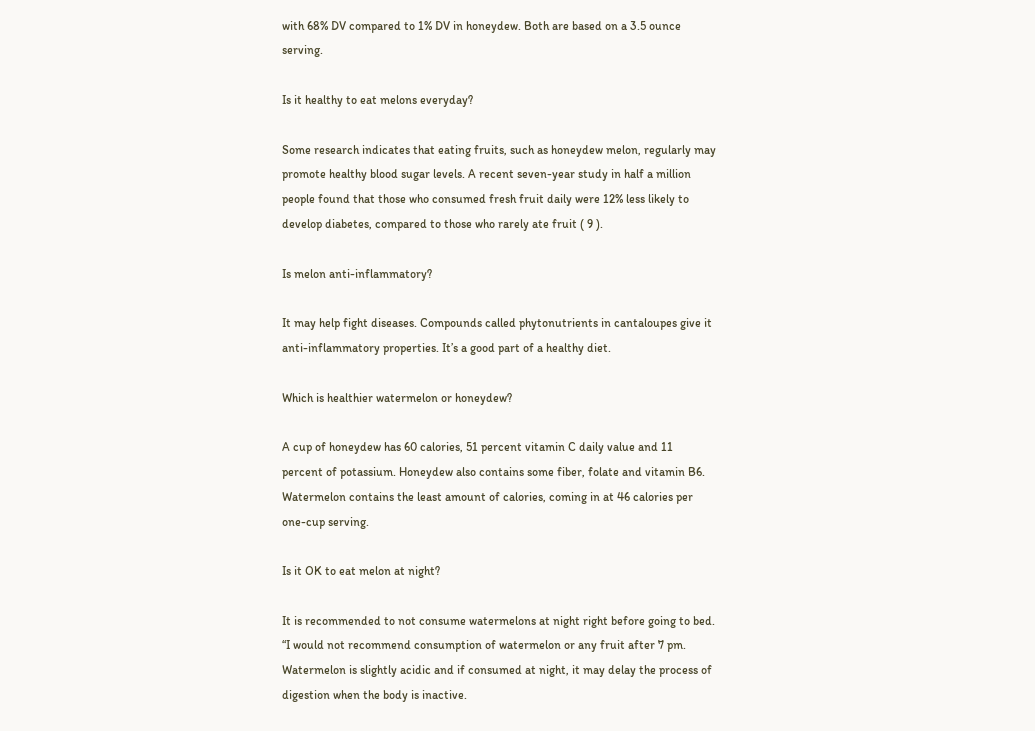with 68% DV compared to 1% DV in honeydew. Both are based on a 3.5 ounce serving.

Is it healthy to eat melons everyday?

Some research indicates that eating fruits, such as honeydew melon, regularly may promote healthy blood sugar levels. A recent seven-year study in half a million people found that those who consumed fresh fruit daily were 12% less likely to develop diabetes, compared to those who rarely ate fruit ( 9 ).

Is melon anti-inflammatory?

It may help fight diseases. Compounds called phytonutrients in cantaloupes give it anti-inflammatory properties. It’s a good part of a healthy diet.

Which is healthier watermelon or honeydew?

A cup of honeydew has 60 calories, 51 percent vitamin C daily value and 11 percent of potassium. Honeydew also contains some fiber, folate and vitamin B6. Watermelon contains the least amount of calories, coming in at 46 calories per one-cup serving.

Is it OK to eat melon at night?

It is recommended to not consume watermelons at night right before going to bed. “I would not recommend consumption of watermelon or any fruit after 7 pm. Watermelon is slightly acidic and if consumed at night, it may delay the process of digestion when the body is inactive.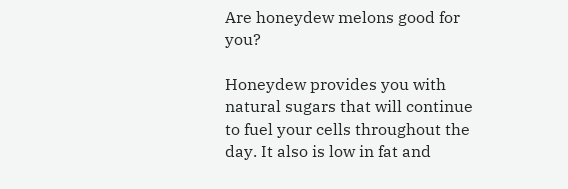Are honeydew melons good for you?

Honeydew provides you with natural sugars that will continue to fuel your cells throughout the day. It also is low in fat and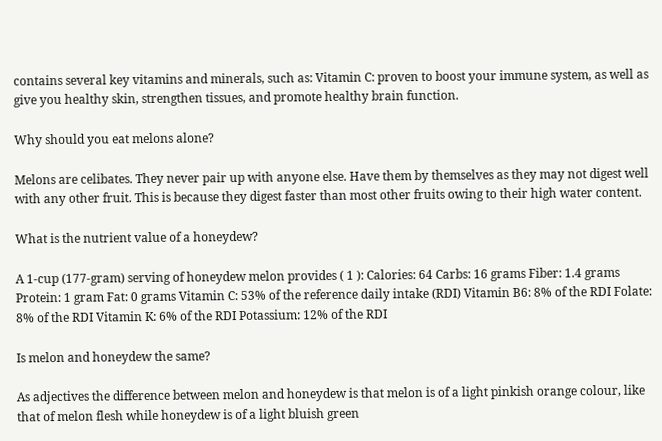contains several key vitamins and minerals, such as: Vitamin C: proven to boost your immune system, as well as give you healthy skin, strengthen tissues, and promote healthy brain function.

Why should you eat melons alone?

Melons are celibates. They never pair up with anyone else. Have them by themselves as they may not digest well with any other fruit. This is because they digest faster than most other fruits owing to their high water content.

What is the nutrient value of a honeydew?

A 1-cup (177-gram) serving of honeydew melon provides ( 1 ): Calories: 64 Carbs: 16 grams Fiber: 1.4 grams Protein: 1 gram Fat: 0 grams Vitamin C: 53% of the reference daily intake (RDI) Vitamin B6: 8% of the RDI Folate: 8% of the RDI Vitamin K: 6% of the RDI Potassium: 12% of the RDI

Is melon and honeydew the same?

As adjectives the difference between melon and honeydew is that melon is of a light pinkish orange colour, like that of melon flesh while honeydew is of a light bluish green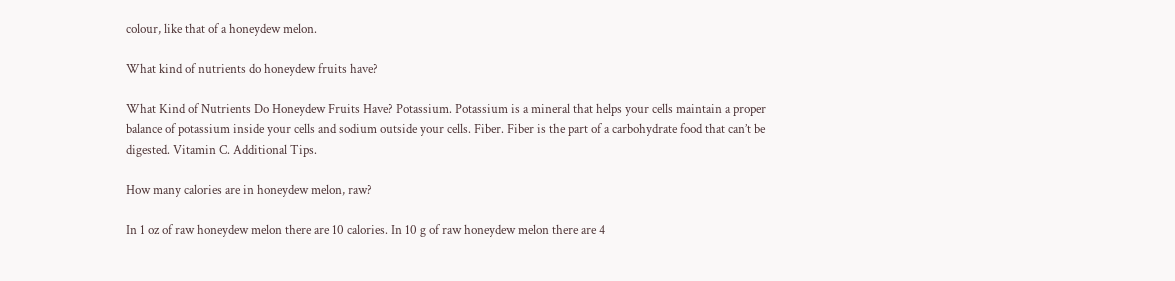colour, like that of a honeydew melon.

What kind of nutrients do honeydew fruits have?

What Kind of Nutrients Do Honeydew Fruits Have? Potassium. Potassium is a mineral that helps your cells maintain a proper balance of potassium inside your cells and sodium outside your cells. Fiber. Fiber is the part of a carbohydrate food that can’t be digested. Vitamin C. Additional Tips.

How many calories are in honeydew melon, raw?

In 1 oz of raw honeydew melon there are 10 calories. In 10 g of raw honeydew melon there are 4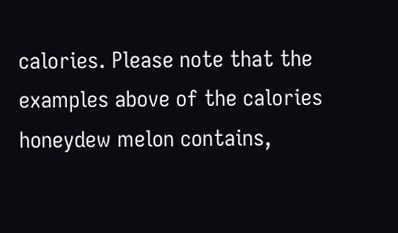calories. Please note that the examples above of the calories honeydew melon contains,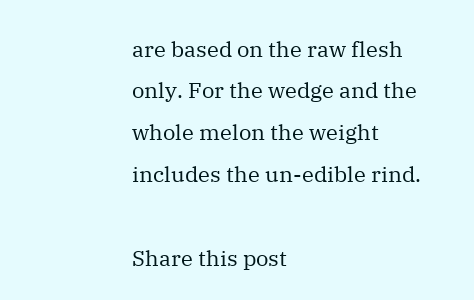are based on the raw flesh only. For the wedge and the whole melon the weight includes the un-edible rind.

Share this post